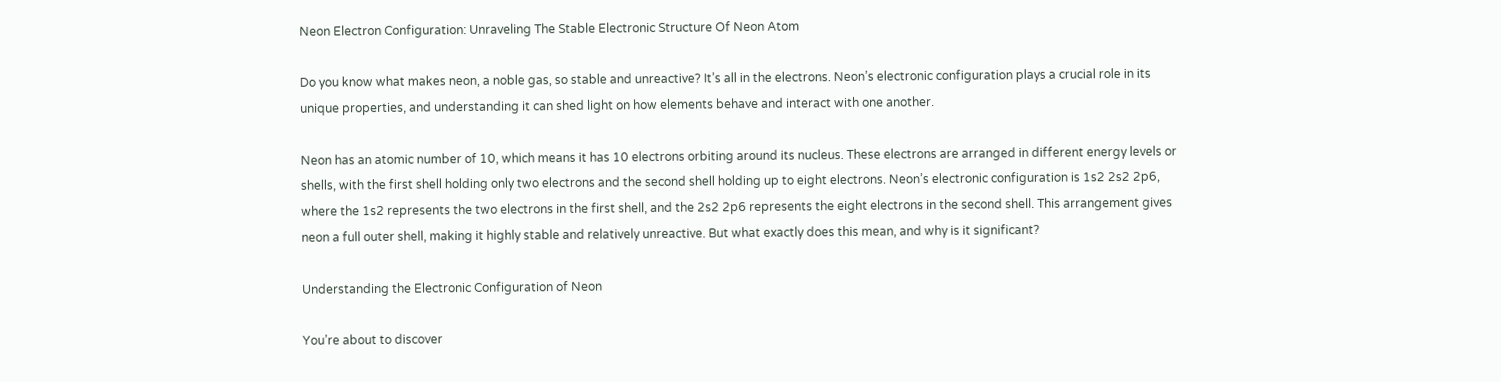Neon Electron Configuration: Unraveling The Stable Electronic Structure Of Neon Atom

Do you know what makes neon, a noble gas, so stable and unreactive? It’s all in the electrons. Neon’s electronic configuration plays a crucial role in its unique properties, and understanding it can shed light on how elements behave and interact with one another.

Neon has an atomic number of 10, which means it has 10 electrons orbiting around its nucleus. These electrons are arranged in different energy levels or shells, with the first shell holding only two electrons and the second shell holding up to eight electrons. Neon’s electronic configuration is 1s2 2s2 2p6, where the 1s2 represents the two electrons in the first shell, and the 2s2 2p6 represents the eight electrons in the second shell. This arrangement gives neon a full outer shell, making it highly stable and relatively unreactive. But what exactly does this mean, and why is it significant?

Understanding the Electronic Configuration of Neon

You’re about to discover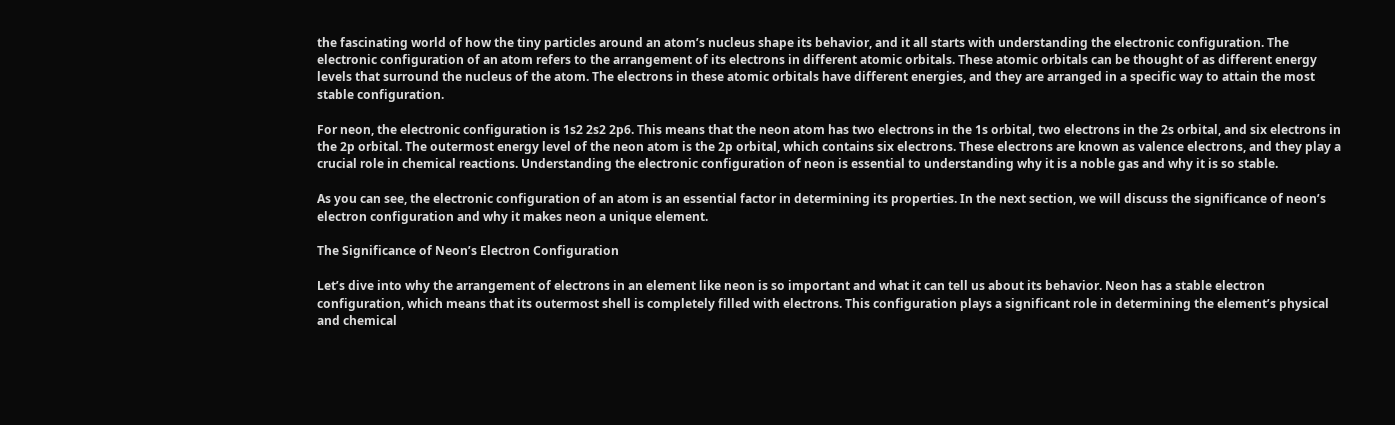the fascinating world of how the tiny particles around an atom’s nucleus shape its behavior, and it all starts with understanding the electronic configuration. The electronic configuration of an atom refers to the arrangement of its electrons in different atomic orbitals. These atomic orbitals can be thought of as different energy levels that surround the nucleus of the atom. The electrons in these atomic orbitals have different energies, and they are arranged in a specific way to attain the most stable configuration.

For neon, the electronic configuration is 1s2 2s2 2p6. This means that the neon atom has two electrons in the 1s orbital, two electrons in the 2s orbital, and six electrons in the 2p orbital. The outermost energy level of the neon atom is the 2p orbital, which contains six electrons. These electrons are known as valence electrons, and they play a crucial role in chemical reactions. Understanding the electronic configuration of neon is essential to understanding why it is a noble gas and why it is so stable.

As you can see, the electronic configuration of an atom is an essential factor in determining its properties. In the next section, we will discuss the significance of neon’s electron configuration and why it makes neon a unique element.

The Significance of Neon’s Electron Configuration

Let’s dive into why the arrangement of electrons in an element like neon is so important and what it can tell us about its behavior. Neon has a stable electron configuration, which means that its outermost shell is completely filled with electrons. This configuration plays a significant role in determining the element’s physical and chemical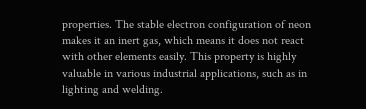properties. The stable electron configuration of neon makes it an inert gas, which means it does not react with other elements easily. This property is highly valuable in various industrial applications, such as in lighting and welding.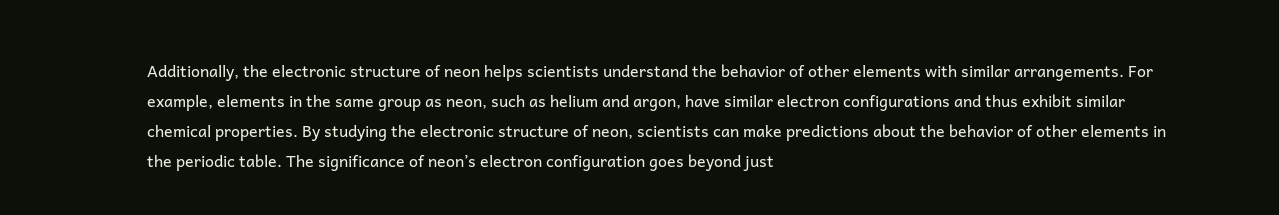Additionally, the electronic structure of neon helps scientists understand the behavior of other elements with similar arrangements. For example, elements in the same group as neon, such as helium and argon, have similar electron configurations and thus exhibit similar chemical properties. By studying the electronic structure of neon, scientists can make predictions about the behavior of other elements in the periodic table. The significance of neon’s electron configuration goes beyond just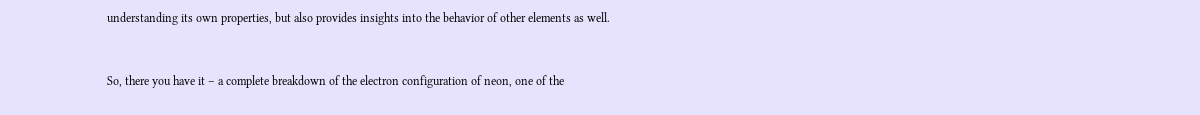understanding its own properties, but also provides insights into the behavior of other elements as well.


So, there you have it – a complete breakdown of the electron configuration of neon, one of the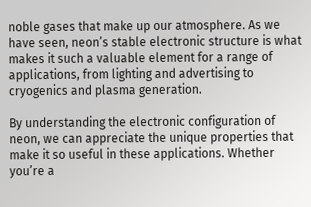noble gases that make up our atmosphere. As we have seen, neon’s stable electronic structure is what makes it such a valuable element for a range of applications, from lighting and advertising to cryogenics and plasma generation.

By understanding the electronic configuration of neon, we can appreciate the unique properties that make it so useful in these applications. Whether you’re a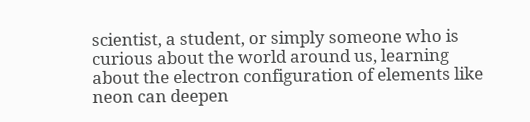scientist, a student, or simply someone who is curious about the world around us, learning about the electron configuration of elements like neon can deepen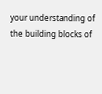your understanding of the building blocks of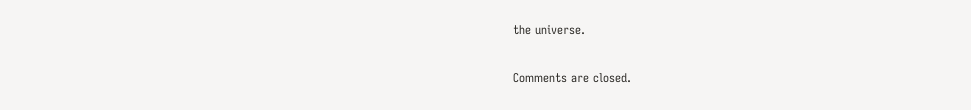the universe.

Comments are closed.